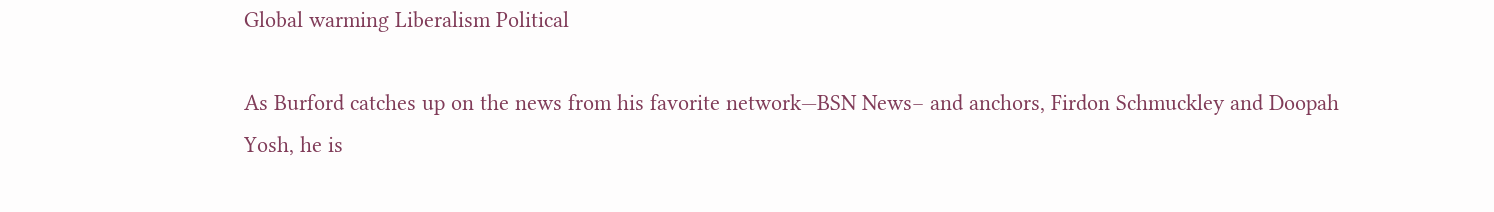Global warming Liberalism Political

As Burford catches up on the news from his favorite network—BSN News– and anchors, Firdon Schmuckley and Doopah Yosh, he is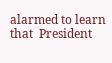alarmed to learn that  President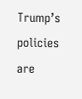Trump’s policies are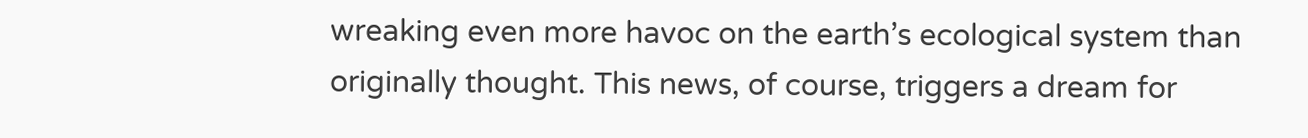wreaking even more havoc on the earth’s ecological system than originally thought. This news, of course, triggers a dream for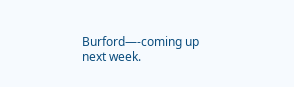Burford—-coming up next week.